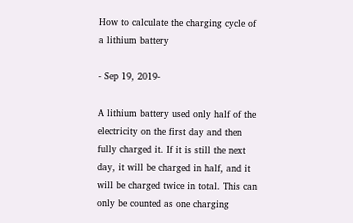How to calculate the charging cycle of a lithium battery

- Sep 19, 2019-

A lithium battery used only half of the electricity on the first day and then fully charged it. If it is still the next day, it will be charged in half, and it will be charged twice in total. This can only be counted as one charging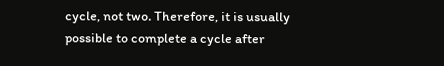cycle, not two. Therefore, it is usually possible to complete a cycle after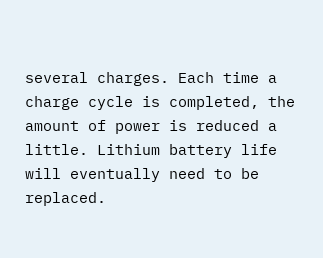several charges. Each time a charge cycle is completed, the amount of power is reduced a little. Lithium battery life will eventually need to be replaced.